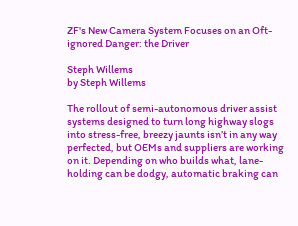ZF's New Camera System Focuses on an Oft-ignored Danger: the Driver

Steph Willems
by Steph Willems

The rollout of semi-autonomous driver assist systems designed to turn long highway slogs into stress-free, breezy jaunts isn’t in any way perfected, but OEMs and suppliers are working on it. Depending on who builds what, lane-holding can be dodgy, automatic braking can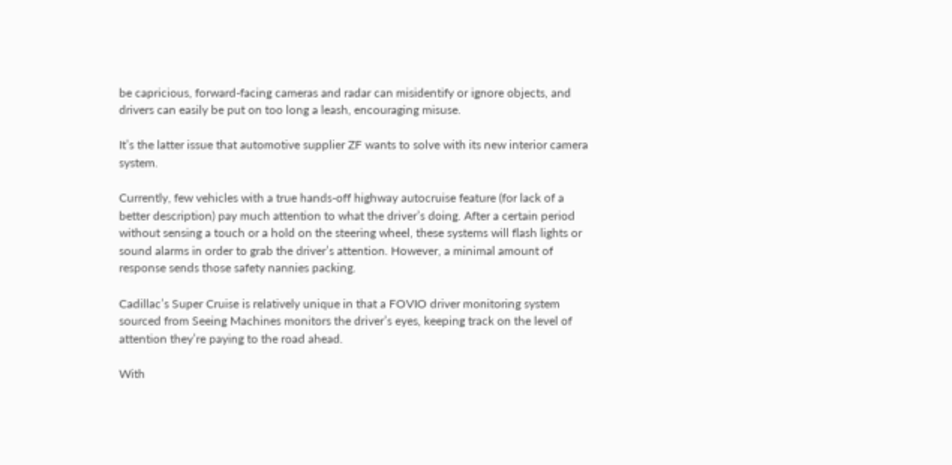be capricious, forward-facing cameras and radar can misidentify or ignore objects, and drivers can easily be put on too long a leash, encouraging misuse.

It’s the latter issue that automotive supplier ZF wants to solve with its new interior camera system.

Currently, few vehicles with a true hands-off highway autocruise feature (for lack of a better description) pay much attention to what the driver’s doing. After a certain period without sensing a touch or a hold on the steering wheel, these systems will flash lights or sound alarms in order to grab the driver’s attention. However, a minimal amount of response sends those safety nannies packing.

Cadillac’s Super Cruise is relatively unique in that a FOVIO driver monitoring system sourced from Seeing Machines monitors the driver’s eyes, keeping track on the level of attention they’re paying to the road ahead.

With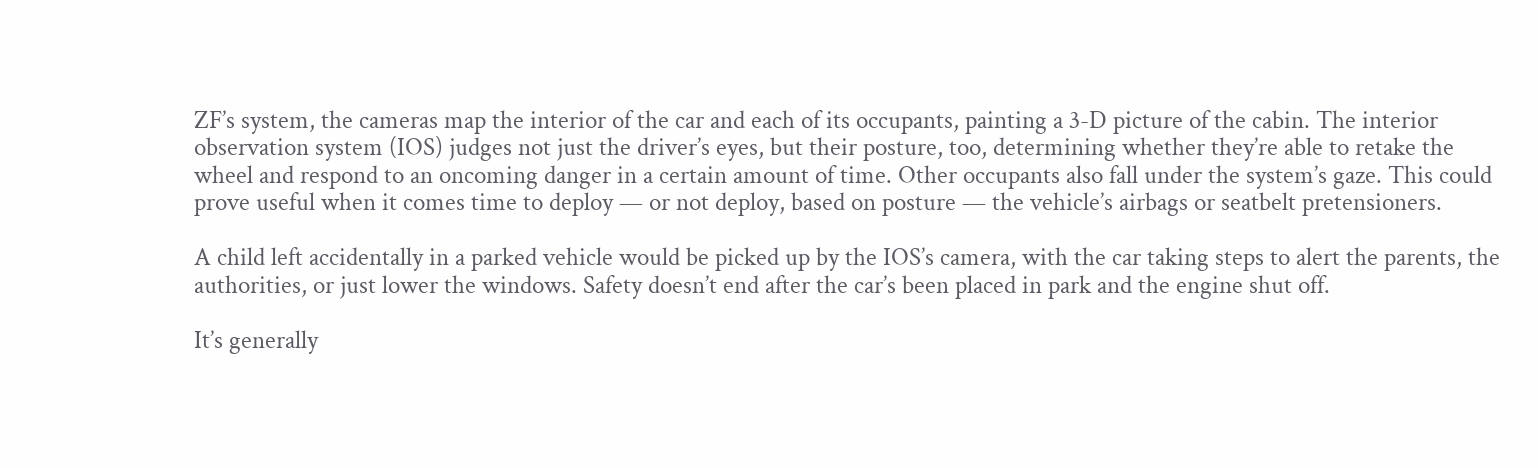ZF’s system, the cameras map the interior of the car and each of its occupants, painting a 3-D picture of the cabin. The interior observation system (IOS) judges not just the driver’s eyes, but their posture, too, determining whether they’re able to retake the wheel and respond to an oncoming danger in a certain amount of time. Other occupants also fall under the system’s gaze. This could prove useful when it comes time to deploy — or not deploy, based on posture — the vehicle’s airbags or seatbelt pretensioners.

A child left accidentally in a parked vehicle would be picked up by the IOS’s camera, with the car taking steps to alert the parents, the authorities, or just lower the windows. Safety doesn’t end after the car’s been placed in park and the engine shut off.

It’s generally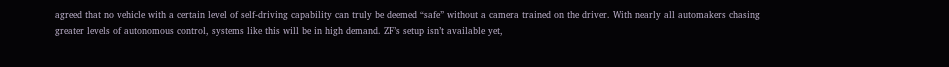agreed that no vehicle with a certain level of self-driving capability can truly be deemed “safe” without a camera trained on the driver. With nearly all automakers chasing greater levels of autonomous control, systems like this will be in high demand. ZF’s setup isn’t available yet,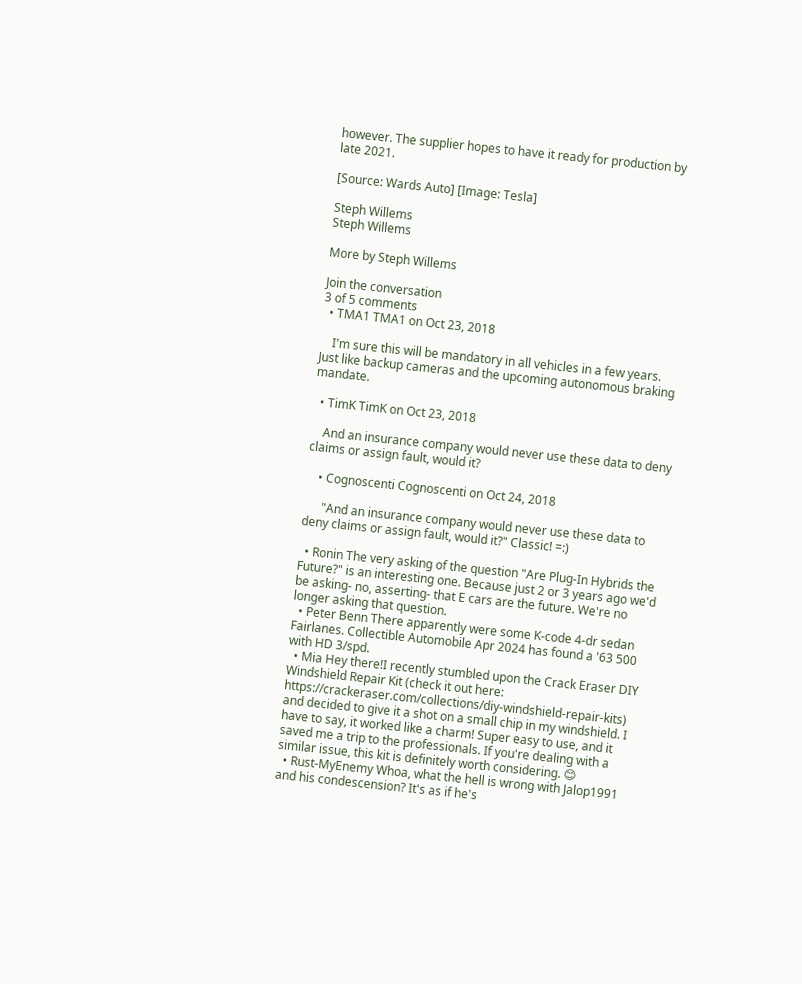however. The supplier hopes to have it ready for production by late 2021.

[Source: Wards Auto] [Image: Tesla]

Steph Willems
Steph Willems

More by Steph Willems

Join the conversation
3 of 5 comments
  • TMA1 TMA1 on Oct 23, 2018

    I'm sure this will be mandatory in all vehicles in a few years. Just like backup cameras and the upcoming autonomous braking mandate.

  • TimK TimK on Oct 23, 2018

    And an insurance company would never use these data to deny claims or assign fault, would it?

    • Cognoscenti Cognoscenti on Oct 24, 2018

      "And an insurance company would never use these data to deny claims or assign fault, would it?" Classic! =:)

  • Ronin The very asking of the question "Are Plug-In Hybrids the Future?" is an interesting one. Because just 2 or 3 years ago we'd be asking- no, asserting- that E cars are the future. We're no longer asking that question.
  • Peter Benn There apparently were some K-code 4-dr sedan Fairlanes. Collectible Automobile Apr 2024 has found a '63 500 with HD 3/spd.
  • Mia Hey there!I recently stumbled upon the Crack Eraser DIY Windshield Repair Kit (check it out here: https://crackeraser.com/collections/diy-windshield-repair-kits) and decided to give it a shot on a small chip in my windshield. I have to say, it worked like a charm! Super easy to use, and it saved me a trip to the professionals. If you're dealing with a similar issue, this kit is definitely worth considering. 😊
  • Rust-MyEnemy Whoa, what the hell is wrong with Jalop1991 and his condescension? It's as if he's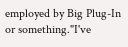employed by Big Plug-In or something."I've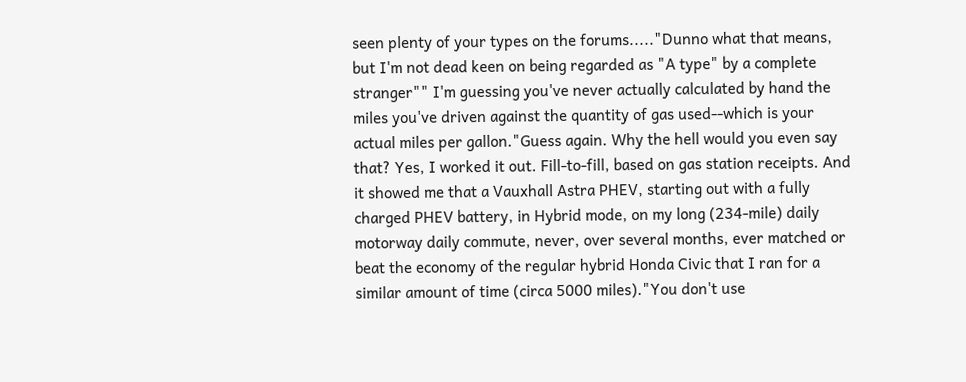seen plenty of your types on the forums....."Dunno what that means, but I'm not dead keen on being regarded as "A type" by a complete stranger"" I'm guessing you've never actually calculated by hand the miles you've driven against the quantity of gas used--which is your actual miles per gallon."Guess again. Why the hell would you even say that? Yes, I worked it out. Fill-to-fill, based on gas station receipts. And it showed me that a Vauxhall Astra PHEV, starting out with a fully charged PHEV battery, in Hybrid mode, on my long (234-mile) daily motorway daily commute, never, over several months, ever matched or beat the economy of the regular hybrid Honda Civic that I ran for a similar amount of time (circa 5000 miles)."You don't use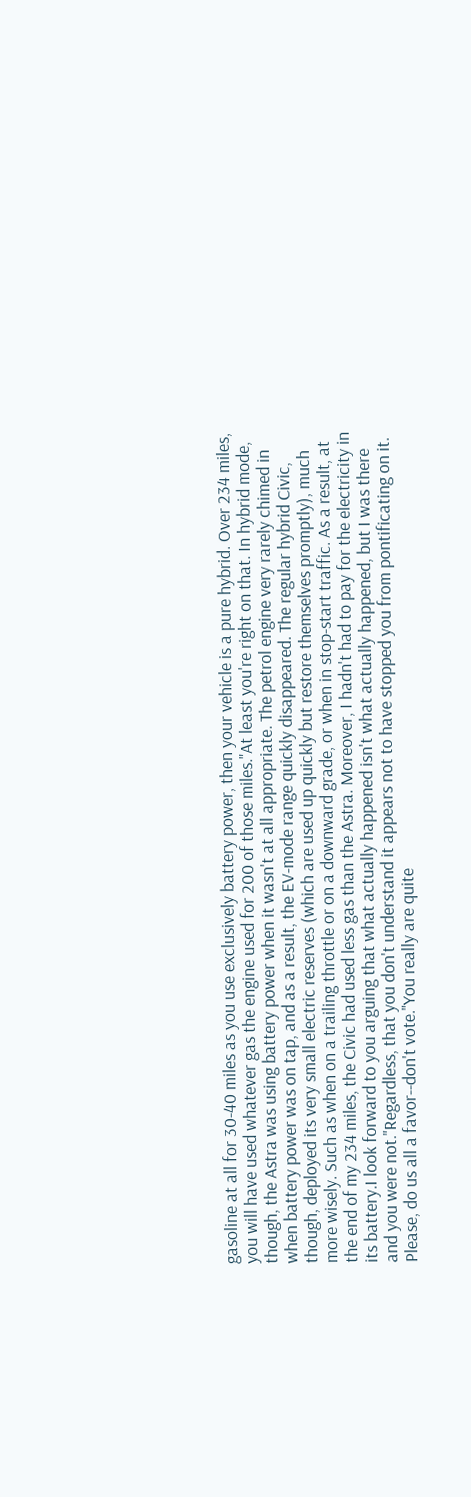gasoline at all for 30-40 miles as you use exclusively battery power, then your vehicle is a pure hybrid. Over 234 miles, you will have used whatever gas the engine used for 200 of those miles."At least you're right on that. In hybrid mode, though, the Astra was using battery power when it wasn't at all appropriate. The petrol engine very rarely chimed in when battery power was on tap, and as a result, the EV-mode range quickly disappeared. The regular hybrid Civic, though, deployed its very small electric reserves (which are used up quickly but restore themselves promptly), much more wisely. Such as when on a trailing throttle or on a downward grade, or when in stop-start traffic. As a result, at the end of my 234 miles, the Civic had used less gas than the Astra. Moreover, I hadn't had to pay for the electricity in its battery.I look forward to you arguing that what actually happened isn't what actually happened, but I was there and you were not."Regardless, that you don't understand it appears not to have stopped you from pontificating on it. Please, do us all a favor--don't vote."You really are quite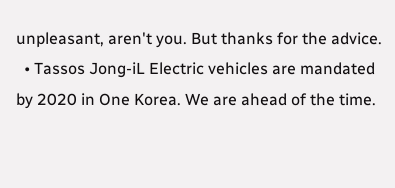unpleasant, aren't you. But thanks for the advice.
  • Tassos Jong-iL Electric vehicles are mandated by 2020 in One Korea. We are ahead of the time.